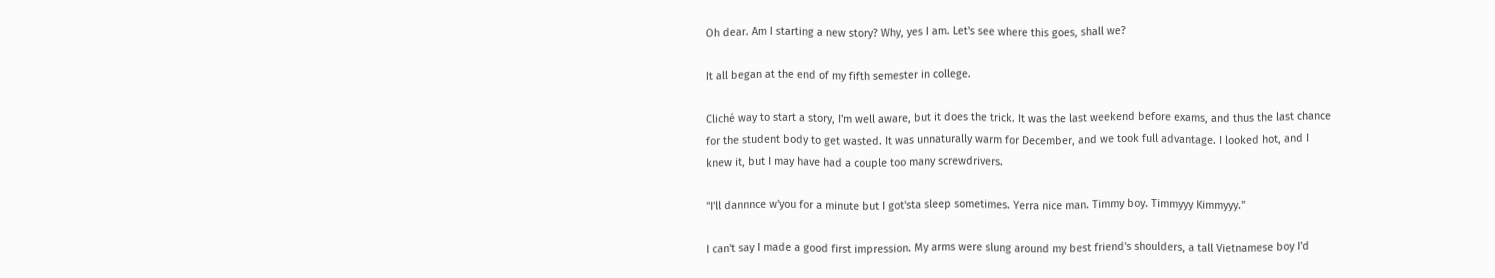Oh dear. Am I starting a new story? Why, yes I am. Let's see where this goes, shall we?

It all began at the end of my fifth semester in college.

Cliché way to start a story, I'm well aware, but it does the trick. It was the last weekend before exams, and thus the last chance for the student body to get wasted. It was unnaturally warm for December, and we took full advantage. I looked hot, and I knew it, but I may have had a couple too many screwdrivers.

"I'll dannnce w'you for a minute but I got'sta sleep sometimes. Yerra nice man. Timmy boy. Timmyyy Kimmyyy."

I can't say I made a good first impression. My arms were slung around my best friend's shoulders, a tall Vietnamese boy I'd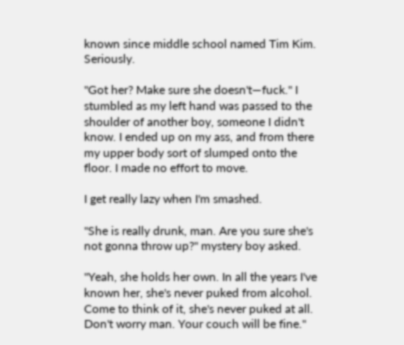known since middle school named Tim Kim. Seriously.

"Got her? Make sure she doesn't—fuck." I stumbled as my left hand was passed to the shoulder of another boy, someone I didn't know. I ended up on my ass, and from there my upper body sort of slumped onto the floor. I made no effort to move.

I get really lazy when I'm smashed.

"She is really drunk, man. Are you sure she's not gonna throw up?" mystery boy asked.

"Yeah, she holds her own. In all the years I've known her, she's never puked from alcohol. Come to think of it, she's never puked at all. Don't worry man. Your couch will be fine."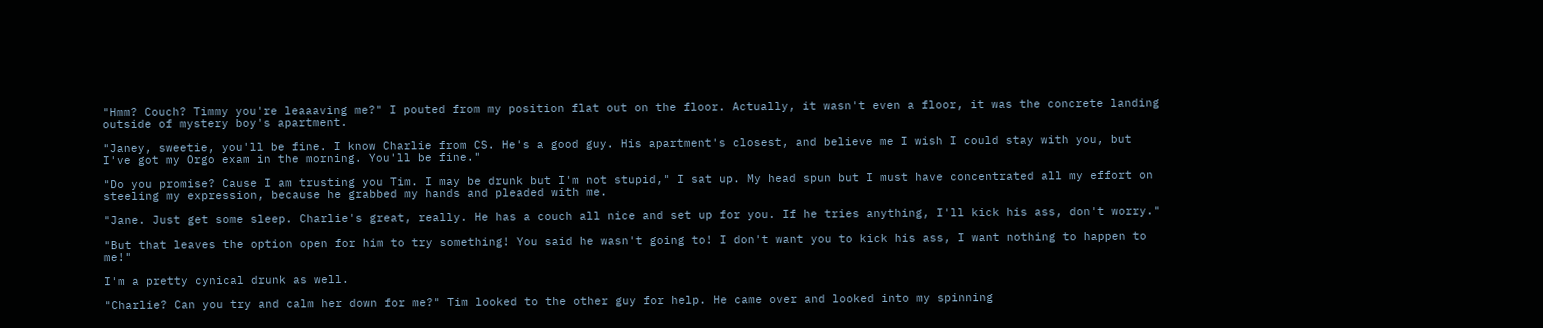"Hmm? Couch? Timmy you're leaaaving me?" I pouted from my position flat out on the floor. Actually, it wasn't even a floor, it was the concrete landing outside of mystery boy's apartment.

"Janey, sweetie, you'll be fine. I know Charlie from CS. He's a good guy. His apartment's closest, and believe me I wish I could stay with you, but I've got my Orgo exam in the morning. You'll be fine."

"Do you promise? Cause I am trusting you Tim. I may be drunk but I'm not stupid," I sat up. My head spun but I must have concentrated all my effort on steeling my expression, because he grabbed my hands and pleaded with me.

"Jane. Just get some sleep. Charlie's great, really. He has a couch all nice and set up for you. If he tries anything, I'll kick his ass, don't worry."

"But that leaves the option open for him to try something! You said he wasn't going to! I don't want you to kick his ass, I want nothing to happen to me!"

I'm a pretty cynical drunk as well.

"Charlie? Can you try and calm her down for me?" Tim looked to the other guy for help. He came over and looked into my spinning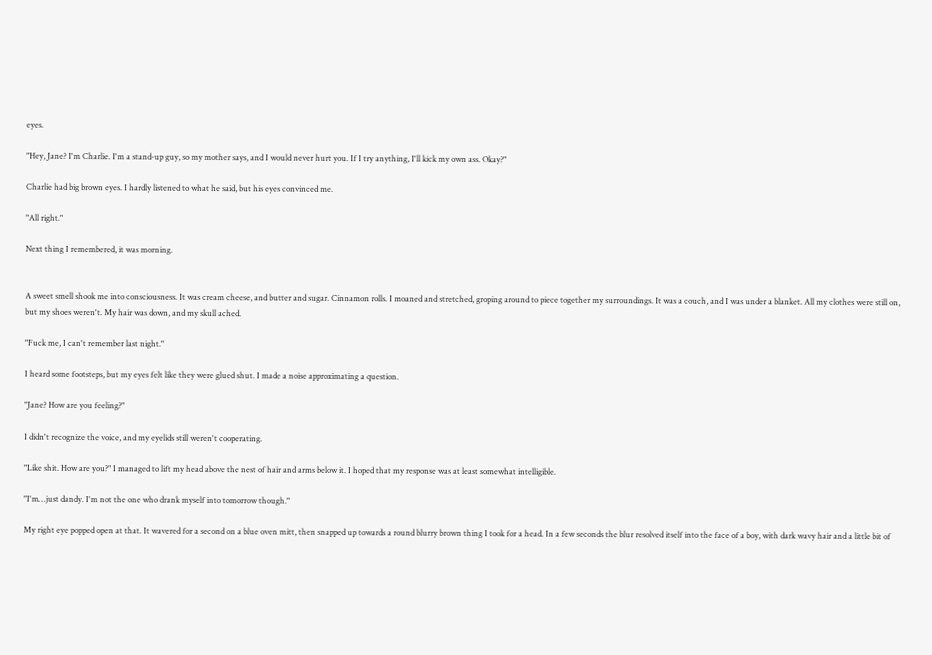eyes.

"Hey, Jane? I'm Charlie. I'm a stand-up guy, so my mother says, and I would never hurt you. If I try anything, I'll kick my own ass. Okay?"

Charlie had big brown eyes. I hardly listened to what he said, but his eyes convinced me.

"All right."

Next thing I remembered, it was morning.


A sweet smell shook me into consciousness. It was cream cheese, and butter and sugar. Cinnamon rolls. I moaned and stretched, groping around to piece together my surroundings. It was a couch, and I was under a blanket. All my clothes were still on, but my shoes weren't. My hair was down, and my skull ached.

"Fuck me, I can't remember last night."

I heard some footsteps, but my eyes felt like they were glued shut. I made a noise approximating a question.

"Jane? How are you feeling?"

I didn't recognize the voice, and my eyelids still weren't cooperating.

"Like shit. How are you?" I managed to lift my head above the nest of hair and arms below it. I hoped that my response was at least somewhat intelligible.

"I'm…just dandy. I'm not the one who drank myself into tomorrow though."

My right eye popped open at that. It wavered for a second on a blue oven mitt, then snapped up towards a round blurry brown thing I took for a head. In a few seconds the blur resolved itself into the face of a boy, with dark wavy hair and a little bit of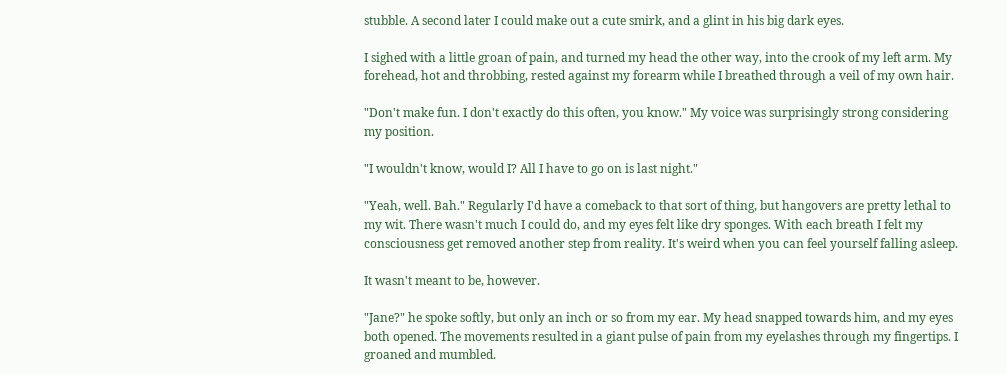stubble. A second later I could make out a cute smirk, and a glint in his big dark eyes.

I sighed with a little groan of pain, and turned my head the other way, into the crook of my left arm. My forehead, hot and throbbing, rested against my forearm while I breathed through a veil of my own hair.

"Don't make fun. I don't exactly do this often, you know." My voice was surprisingly strong considering my position.

"I wouldn't know, would I? All I have to go on is last night."

"Yeah, well. Bah." Regularly I'd have a comeback to that sort of thing, but hangovers are pretty lethal to my wit. There wasn't much I could do, and my eyes felt like dry sponges. With each breath I felt my consciousness get removed another step from reality. It's weird when you can feel yourself falling asleep.

It wasn't meant to be, however.

"Jane?" he spoke softly, but only an inch or so from my ear. My head snapped towards him, and my eyes both opened. The movements resulted in a giant pulse of pain from my eyelashes through my fingertips. I groaned and mumbled.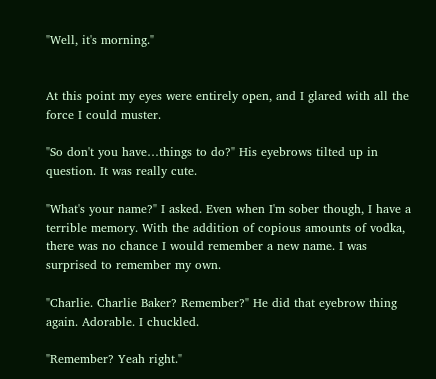"Well, it's morning."


At this point my eyes were entirely open, and I glared with all the force I could muster.

"So don't you have…things to do?" His eyebrows tilted up in question. It was really cute.

"What's your name?" I asked. Even when I'm sober though, I have a terrible memory. With the addition of copious amounts of vodka, there was no chance I would remember a new name. I was surprised to remember my own.

"Charlie. Charlie Baker? Remember?" He did that eyebrow thing again. Adorable. I chuckled.

"Remember? Yeah right."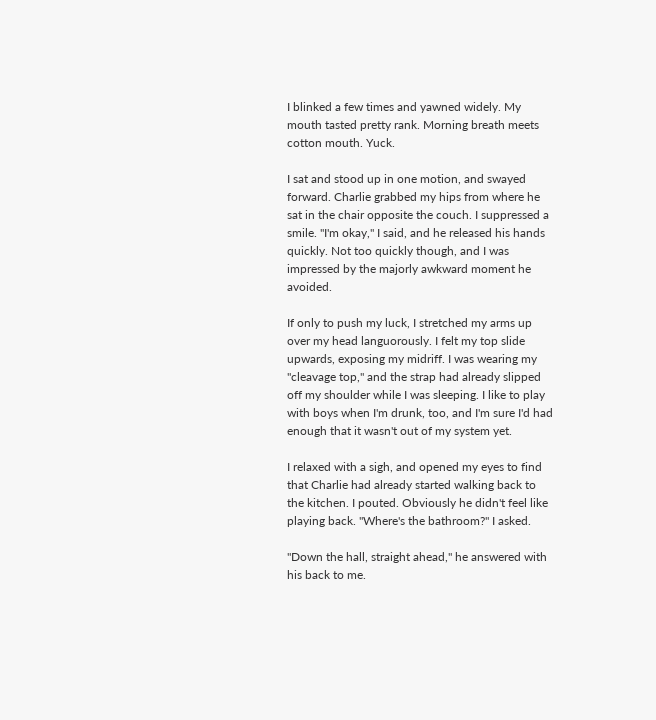I blinked a few times and yawned widely. My mouth tasted pretty rank. Morning breath meets cotton mouth. Yuck.

I sat and stood up in one motion, and swayed forward. Charlie grabbed my hips from where he sat in the chair opposite the couch. I suppressed a smile. "I'm okay," I said, and he released his hands quickly. Not too quickly though, and I was impressed by the majorly awkward moment he avoided.

If only to push my luck, I stretched my arms up over my head languorously. I felt my top slide upwards, exposing my midriff. I was wearing my "cleavage top," and the strap had already slipped off my shoulder while I was sleeping. I like to play with boys when I'm drunk, too, and I'm sure I'd had enough that it wasn't out of my system yet.

I relaxed with a sigh, and opened my eyes to find that Charlie had already started walking back to the kitchen. I pouted. Obviously he didn't feel like playing back. "Where's the bathroom?" I asked.

"Down the hall, straight ahead," he answered with his back to me.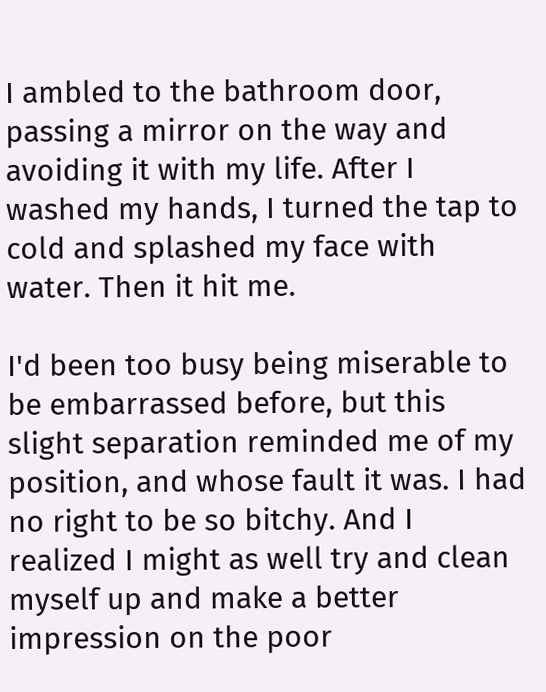I ambled to the bathroom door, passing a mirror on the way and avoiding it with my life. After I washed my hands, I turned the tap to cold and splashed my face with water. Then it hit me.

I'd been too busy being miserable to be embarrassed before, but this slight separation reminded me of my position, and whose fault it was. I had no right to be so bitchy. And I realized I might as well try and clean myself up and make a better impression on the poor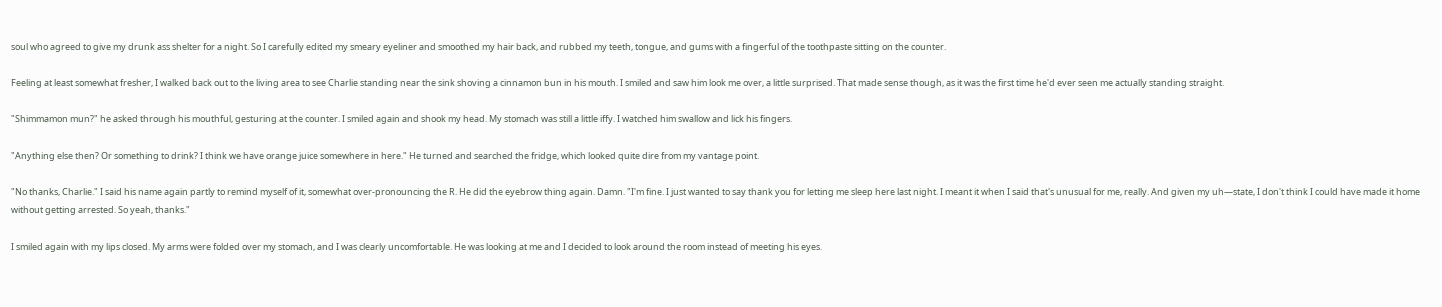soul who agreed to give my drunk ass shelter for a night. So I carefully edited my smeary eyeliner and smoothed my hair back, and rubbed my teeth, tongue, and gums with a fingerful of the toothpaste sitting on the counter.

Feeling at least somewhat fresher, I walked back out to the living area to see Charlie standing near the sink shoving a cinnamon bun in his mouth. I smiled and saw him look me over, a little surprised. That made sense though, as it was the first time he'd ever seen me actually standing straight.

"Shimmamon mun?" he asked through his mouthful, gesturing at the counter. I smiled again and shook my head. My stomach was still a little iffy. I watched him swallow and lick his fingers.

"Anything else then? Or something to drink? I think we have orange juice somewhere in here." He turned and searched the fridge, which looked quite dire from my vantage point.

"No thanks, Charlie." I said his name again partly to remind myself of it, somewhat over-pronouncing the R. He did the eyebrow thing again. Damn. "I'm fine. I just wanted to say thank you for letting me sleep here last night. I meant it when I said that's unusual for me, really. And given my uh—state, I don't think I could have made it home without getting arrested. So yeah, thanks."

I smiled again with my lips closed. My arms were folded over my stomach, and I was clearly uncomfortable. He was looking at me and I decided to look around the room instead of meeting his eyes.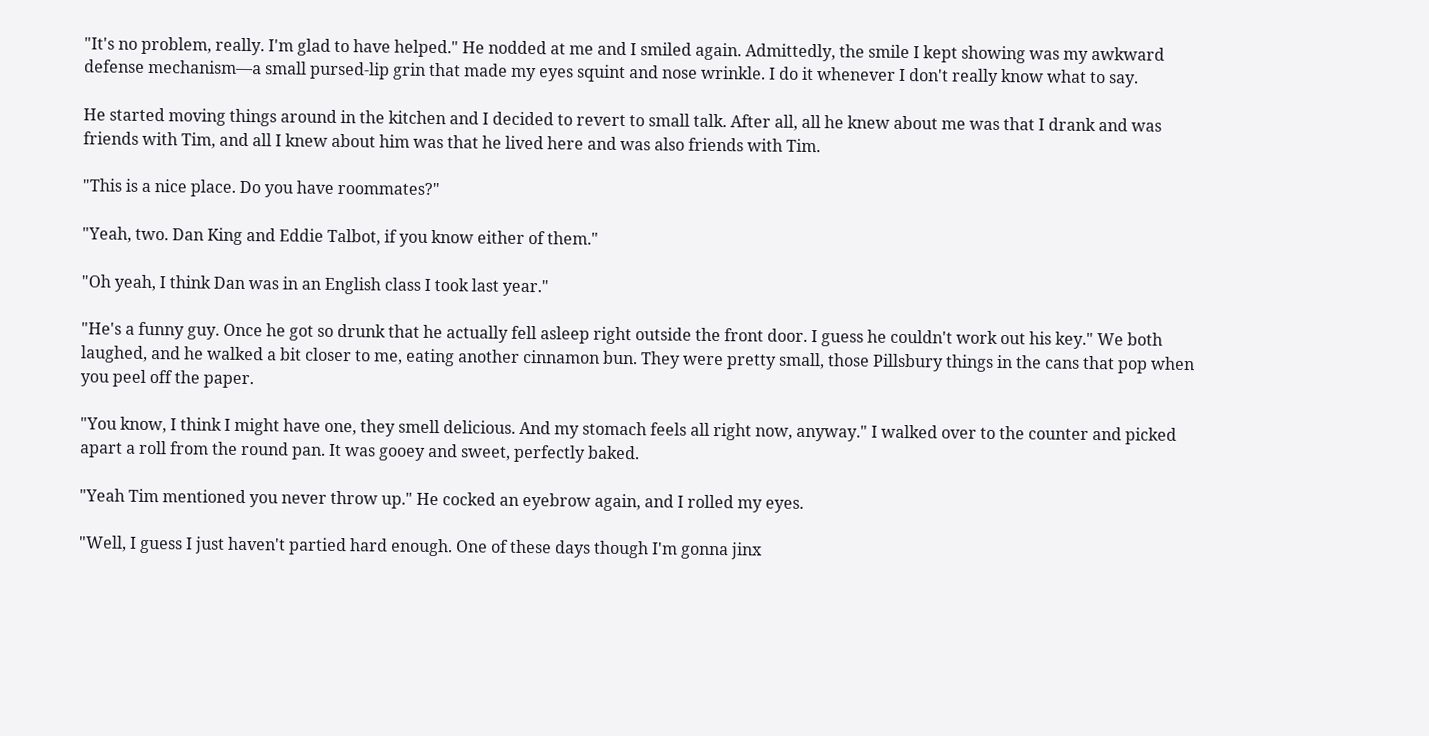"It's no problem, really. I'm glad to have helped." He nodded at me and I smiled again. Admittedly, the smile I kept showing was my awkward defense mechanism—a small pursed-lip grin that made my eyes squint and nose wrinkle. I do it whenever I don't really know what to say.

He started moving things around in the kitchen and I decided to revert to small talk. After all, all he knew about me was that I drank and was friends with Tim, and all I knew about him was that he lived here and was also friends with Tim.

"This is a nice place. Do you have roommates?"

"Yeah, two. Dan King and Eddie Talbot, if you know either of them."

"Oh yeah, I think Dan was in an English class I took last year."

"He's a funny guy. Once he got so drunk that he actually fell asleep right outside the front door. I guess he couldn't work out his key." We both laughed, and he walked a bit closer to me, eating another cinnamon bun. They were pretty small, those Pillsbury things in the cans that pop when you peel off the paper.

"You know, I think I might have one, they smell delicious. And my stomach feels all right now, anyway." I walked over to the counter and picked apart a roll from the round pan. It was gooey and sweet, perfectly baked.

"Yeah Tim mentioned you never throw up." He cocked an eyebrow again, and I rolled my eyes.

"Well, I guess I just haven't partied hard enough. One of these days though I'm gonna jinx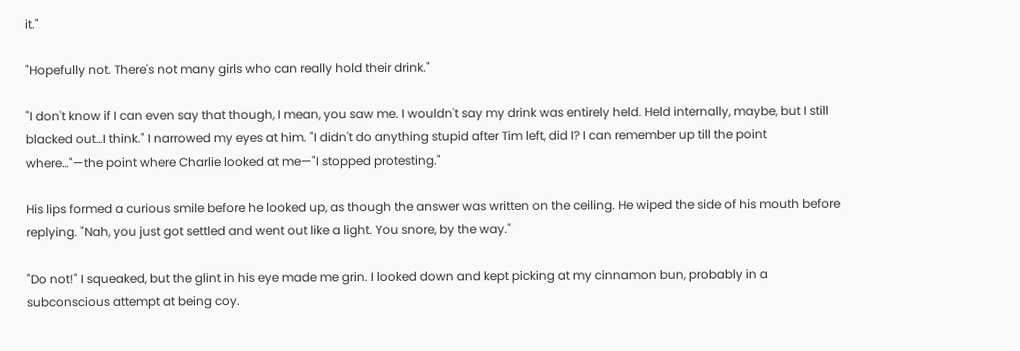it."

"Hopefully not. There's not many girls who can really hold their drink."

"I don't know if I can even say that though, I mean, you saw me. I wouldn't say my drink was entirely held. Held internally, maybe, but I still blacked out…I think." I narrowed my eyes at him. "I didn't do anything stupid after Tim left, did I? I can remember up till the point where…"—the point where Charlie looked at me—"I stopped protesting."

His lips formed a curious smile before he looked up, as though the answer was written on the ceiling. He wiped the side of his mouth before replying. "Nah, you just got settled and went out like a light. You snore, by the way."

"Do not!" I squeaked, but the glint in his eye made me grin. I looked down and kept picking at my cinnamon bun, probably in a subconscious attempt at being coy.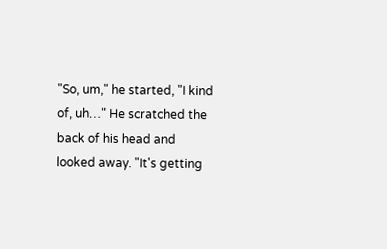"So, um," he started, "I kind of, uh…" He scratched the back of his head and looked away. "It's getting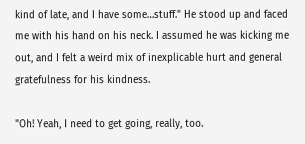kind of late, and I have some…stuff." He stood up and faced me with his hand on his neck. I assumed he was kicking me out, and I felt a weird mix of inexplicable hurt and general gratefulness for his kindness.

"Oh! Yeah, I need to get going, really, too.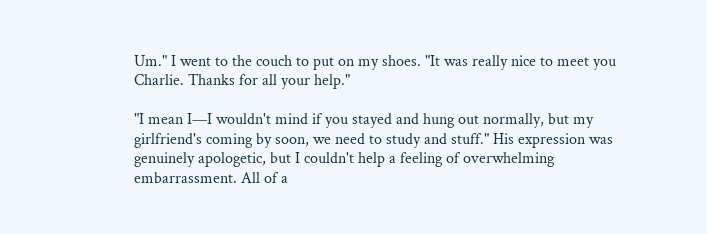Um." I went to the couch to put on my shoes. "It was really nice to meet you Charlie. Thanks for all your help."

"I mean I—I wouldn't mind if you stayed and hung out normally, but my girlfriend's coming by soon, we need to study and stuff." His expression was genuinely apologetic, but I couldn't help a feeling of overwhelming embarrassment. All of a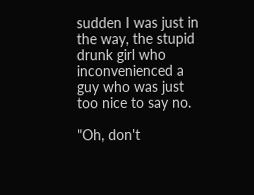sudden I was just in the way, the stupid drunk girl who inconvenienced a guy who was just too nice to say no.

"Oh, don't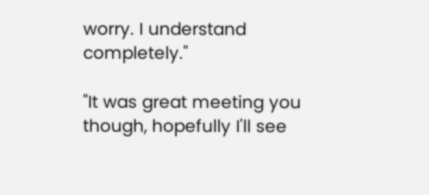worry. I understand completely."

"It was great meeting you though, hopefully I'll see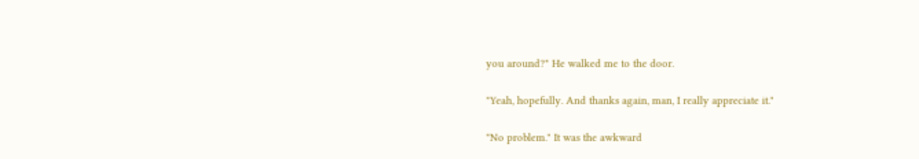you around?" He walked me to the door.

"Yeah, hopefully. And thanks again, man, I really appreciate it."

"No problem." It was the awkward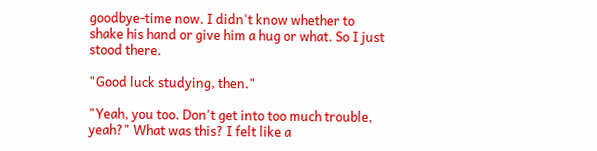goodbye-time now. I didn't know whether to shake his hand or give him a hug or what. So I just stood there.

"Good luck studying, then."

"Yeah, you too. Don't get into too much trouble, yeah?" What was this? I felt like a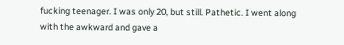fucking teenager. I was only 20, but still. Pathetic. I went along with the awkward and gave a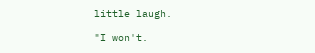little laugh.

"I won't.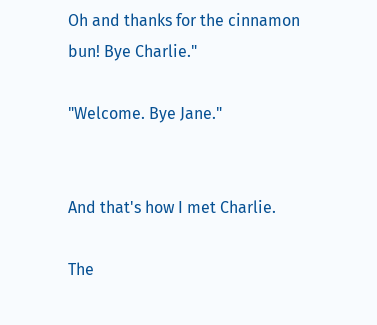Oh and thanks for the cinnamon bun! Bye Charlie."

"Welcome. Bye Jane."


And that's how I met Charlie.

The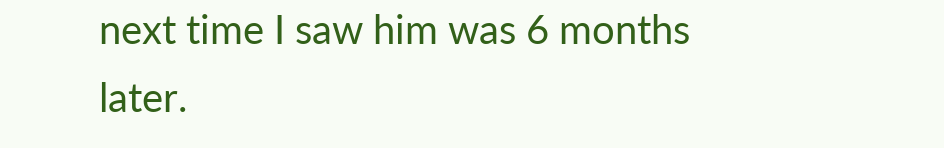next time I saw him was 6 months later.